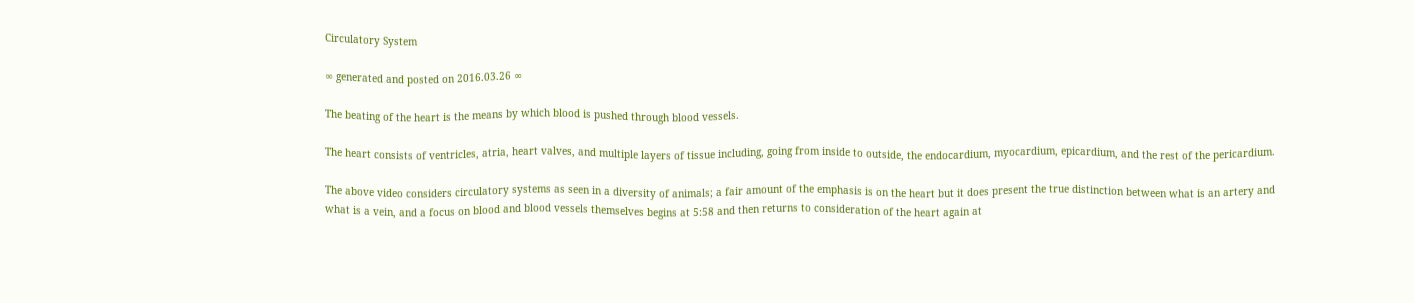Circulatory System

∞ generated and posted on 2016.03.26 ∞

The beating of the heart is the means by which blood is pushed through blood vessels.

The heart consists of ventricles, atria, heart valves, and multiple layers of tissue including, going from inside to outside, the endocardium, myocardium, epicardium, and the rest of the pericardium.

The above video considers circulatory systems as seen in a diversity of animals; a fair amount of the emphasis is on the heart but it does present the true distinction between what is an artery and what is a vein, and a focus on blood and blood vessels themselves begins at 5:58 and then returns to consideration of the heart again at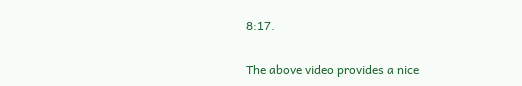8:17.

The above video provides a nice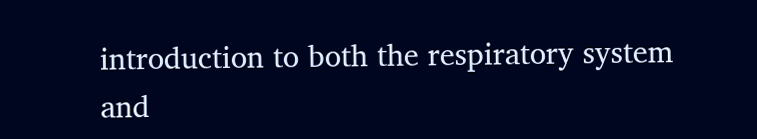introduction to both the respiratory system and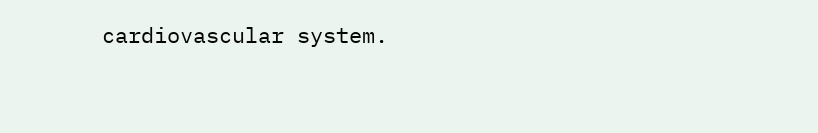cardiovascular system.